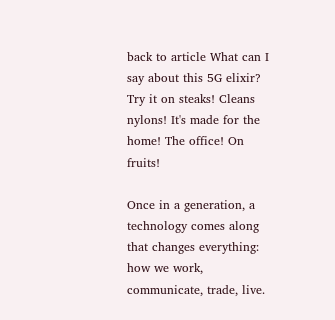back to article What can I say about this 5G elixir? Try it on steaks! Cleans nylons! It's made for the home! The office! On fruits!

Once in a generation, a technology comes along that changes everything: how we work, communicate, trade, live.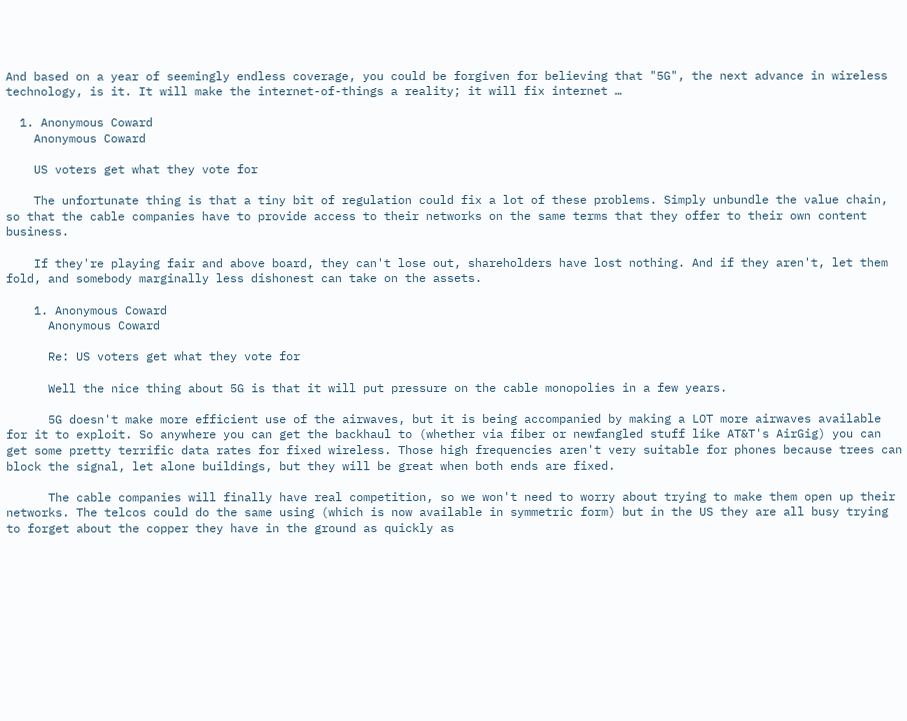And based on a year of seemingly endless coverage, you could be forgiven for believing that "5G", the next advance in wireless technology, is it. It will make the internet-of-things a reality; it will fix internet …

  1. Anonymous Coward
    Anonymous Coward

    US voters get what they vote for

    The unfortunate thing is that a tiny bit of regulation could fix a lot of these problems. Simply unbundle the value chain, so that the cable companies have to provide access to their networks on the same terms that they offer to their own content business.

    If they're playing fair and above board, they can't lose out, shareholders have lost nothing. And if they aren't, let them fold, and somebody marginally less dishonest can take on the assets.

    1. Anonymous Coward
      Anonymous Coward

      Re: US voters get what they vote for

      Well the nice thing about 5G is that it will put pressure on the cable monopolies in a few years.

      5G doesn't make more efficient use of the airwaves, but it is being accompanied by making a LOT more airwaves available for it to exploit. So anywhere you can get the backhaul to (whether via fiber or newfangled stuff like AT&T's AirGig) you can get some pretty terrific data rates for fixed wireless. Those high frequencies aren't very suitable for phones because trees can block the signal, let alone buildings, but they will be great when both ends are fixed.

      The cable companies will finally have real competition, so we won't need to worry about trying to make them open up their networks. The telcos could do the same using (which is now available in symmetric form) but in the US they are all busy trying to forget about the copper they have in the ground as quickly as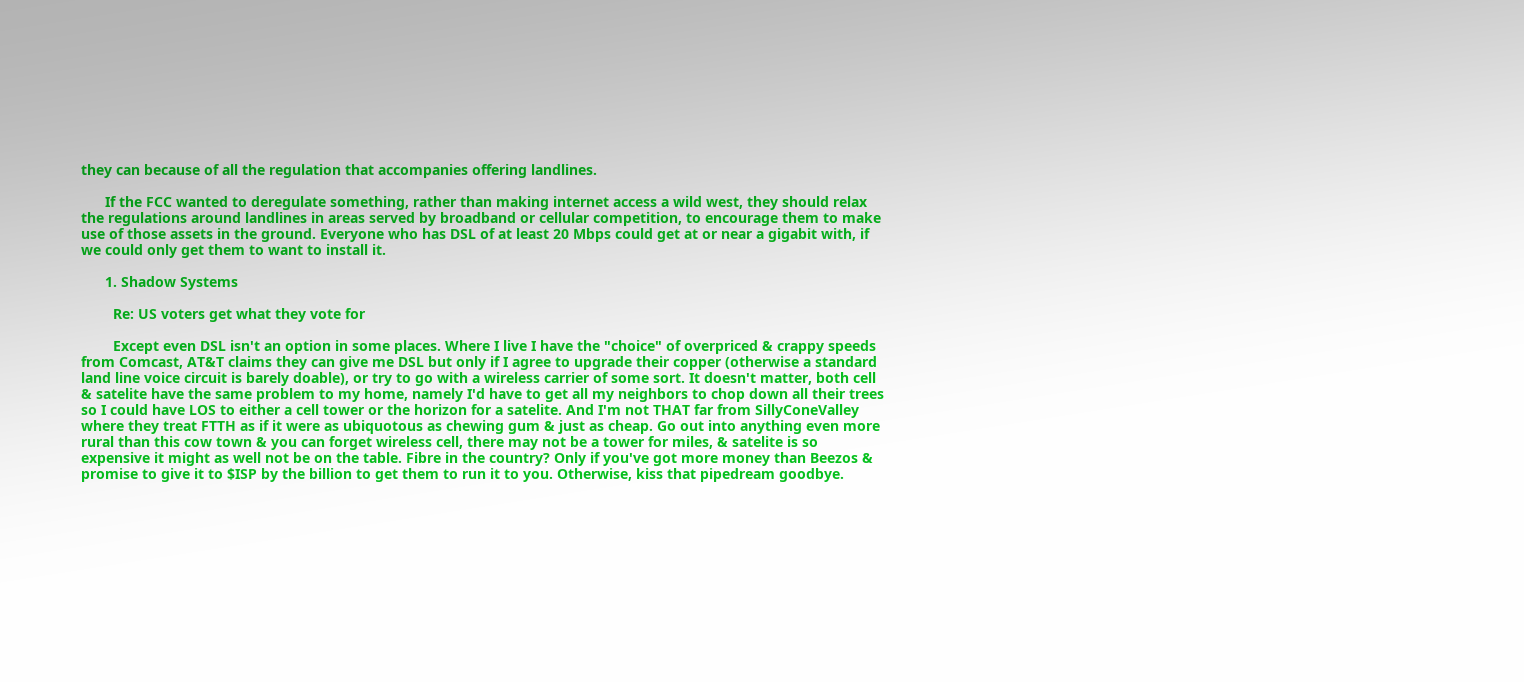they can because of all the regulation that accompanies offering landlines.

      If the FCC wanted to deregulate something, rather than making internet access a wild west, they should relax the regulations around landlines in areas served by broadband or cellular competition, to encourage them to make use of those assets in the ground. Everyone who has DSL of at least 20 Mbps could get at or near a gigabit with, if we could only get them to want to install it.

      1. Shadow Systems

        Re: US voters get what they vote for

        Except even DSL isn't an option in some places. Where I live I have the "choice" of overpriced & crappy speeds from Comcast, AT&T claims they can give me DSL but only if I agree to upgrade their copper (otherwise a standard land line voice circuit is barely doable), or try to go with a wireless carrier of some sort. It doesn't matter, both cell & satelite have the same problem to my home, namely I'd have to get all my neighbors to chop down all their trees so I could have LOS to either a cell tower or the horizon for a satelite. And I'm not THAT far from SillyConeValley where they treat FTTH as if it were as ubiquotous as chewing gum & just as cheap. Go out into anything even more rural than this cow town & you can forget wireless cell, there may not be a tower for miles, & satelite is so expensive it might as well not be on the table. Fibre in the country? Only if you've got more money than Beezos & promise to give it to $ISP by the billion to get them to run it to you. Otherwise, kiss that pipedream goodbye.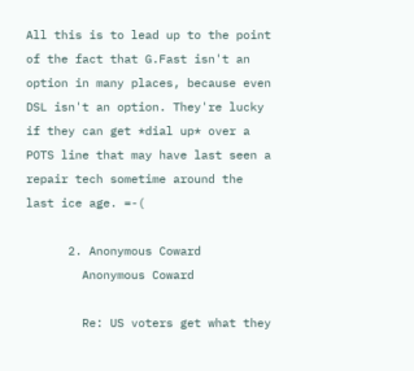All this is to lead up to the point of the fact that G.Fast isn't an option in many places, because even DSL isn't an option. They're lucky if they can get *dial up* over a POTS line that may have last seen a repair tech sometime around the last ice age. =-(

      2. Anonymous Coward
        Anonymous Coward

        Re: US voters get what they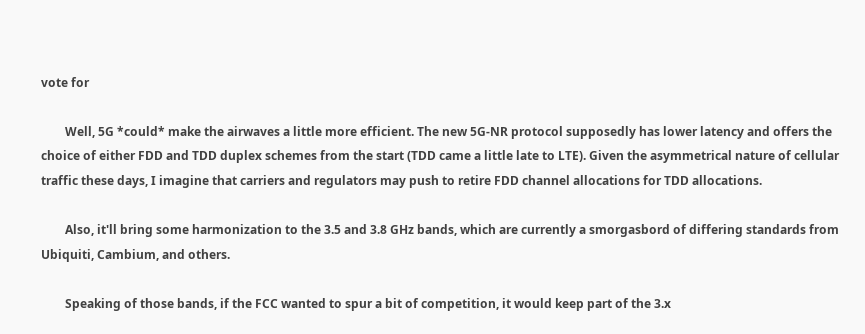vote for

        Well, 5G *could* make the airwaves a little more efficient. The new 5G-NR protocol supposedly has lower latency and offers the choice of either FDD and TDD duplex schemes from the start (TDD came a little late to LTE). Given the asymmetrical nature of cellular traffic these days, I imagine that carriers and regulators may push to retire FDD channel allocations for TDD allocations.

        Also, it'll bring some harmonization to the 3.5 and 3.8 GHz bands, which are currently a smorgasbord of differing standards from Ubiquiti, Cambium, and others.

        Speaking of those bands, if the FCC wanted to spur a bit of competition, it would keep part of the 3.x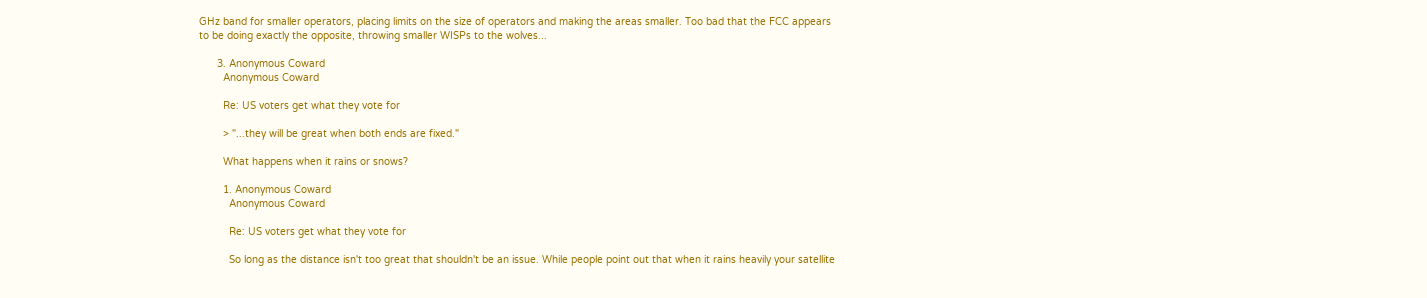GHz band for smaller operators, placing limits on the size of operators and making the areas smaller. Too bad that the FCC appears to be doing exactly the opposite, throwing smaller WISPs to the wolves...

      3. Anonymous Coward
        Anonymous Coward

        Re: US voters get what they vote for

        > "...they will be great when both ends are fixed."

        What happens when it rains or snows?

        1. Anonymous Coward
          Anonymous Coward

          Re: US voters get what they vote for

          So long as the distance isn't too great that shouldn't be an issue. While people point out that when it rains heavily your satellite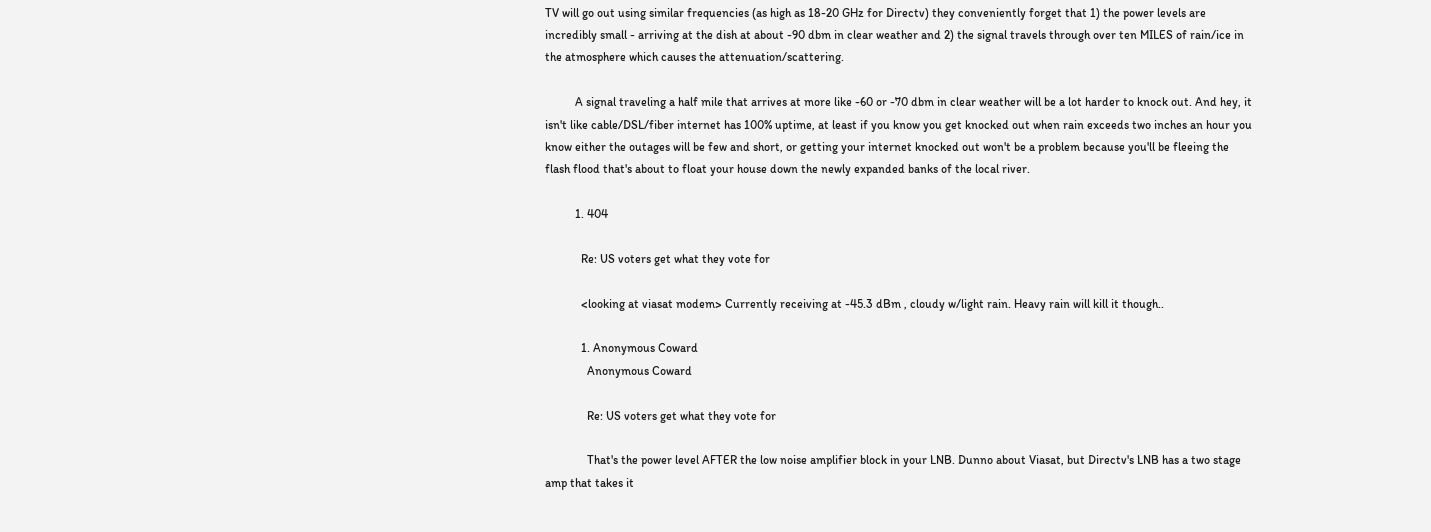TV will go out using similar frequencies (as high as 18-20 GHz for Directv) they conveniently forget that 1) the power levels are incredibly small - arriving at the dish at about -90 dbm in clear weather and 2) the signal travels through over ten MILES of rain/ice in the atmosphere which causes the attenuation/scattering.

          A signal traveling a half mile that arrives at more like -60 or -70 dbm in clear weather will be a lot harder to knock out. And hey, it isn't like cable/DSL/fiber internet has 100% uptime, at least if you know you get knocked out when rain exceeds two inches an hour you know either the outages will be few and short, or getting your internet knocked out won't be a problem because you'll be fleeing the flash flood that's about to float your house down the newly expanded banks of the local river.

          1. 404

            Re: US voters get what they vote for

            <looking at viasat modem> Currently receiving at -45.3 dBm , cloudy w/light rain. Heavy rain will kill it though..

            1. Anonymous Coward
              Anonymous Coward

              Re: US voters get what they vote for

              That's the power level AFTER the low noise amplifier block in your LNB. Dunno about Viasat, but Directv's LNB has a two stage amp that takes it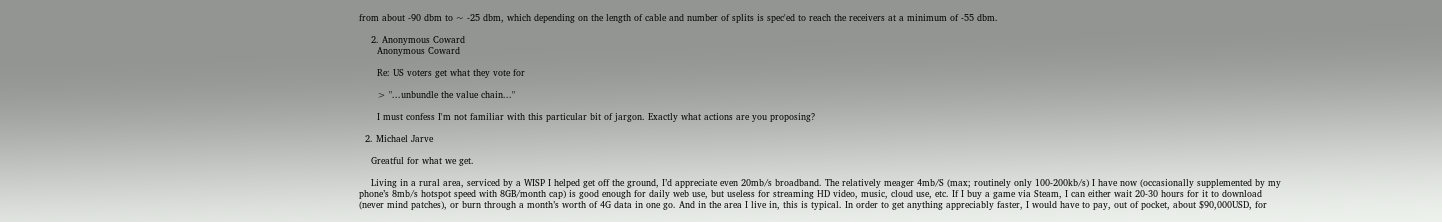from about -90 dbm to ~ -25 dbm, which depending on the length of cable and number of splits is spec'ed to reach the receivers at a minimum of -55 dbm.

    2. Anonymous Coward
      Anonymous Coward

      Re: US voters get what they vote for

      > "...unbundle the value chain..."

      I must confess I'm not familiar with this particular bit of jargon. Exactly what actions are you proposing?

  2. Michael Jarve

    Greatful for what we get.

    Living in a rural area, serviced by a WISP I helped get off the ground, I’d appreciate even 20mb/s broadband. The relatively meager 4mb/S (max; routinely only 100-200kb/s) I have now (occasionally supplemented by my phone’s 8mb/s hotspot speed with 8GB/month cap) is good enough for daily web use, but useless for streaming HD video, music, cloud use, etc. If I buy a game via Steam, I can either wait 20-30 hours for it to download (never mind patches), or burn through a month’s worth of 4G data in one go. And in the area I live in, this is typical. In order to get anything appreciably faster, I would have to pay, out of pocket, about $90,000USD, for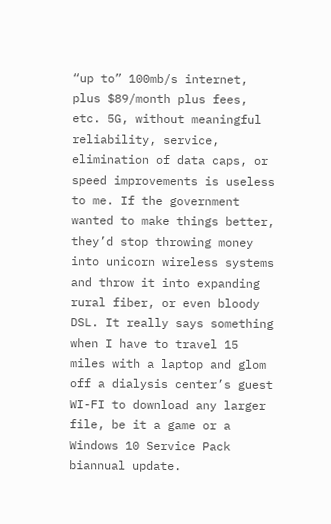“up to” 100mb/s internet, plus $89/month plus fees, etc. 5G, without meaningful reliability, service, elimination of data caps, or speed improvements is useless to me. If the government wanted to make things better, they’d stop throwing money into unicorn wireless systems and throw it into expanding rural fiber, or even bloody DSL. It really says something when I have to travel 15 miles with a laptop and glom off a dialysis center’s guest WI-FI to download any larger file, be it a game or a Windows 10 Service Pack biannual update.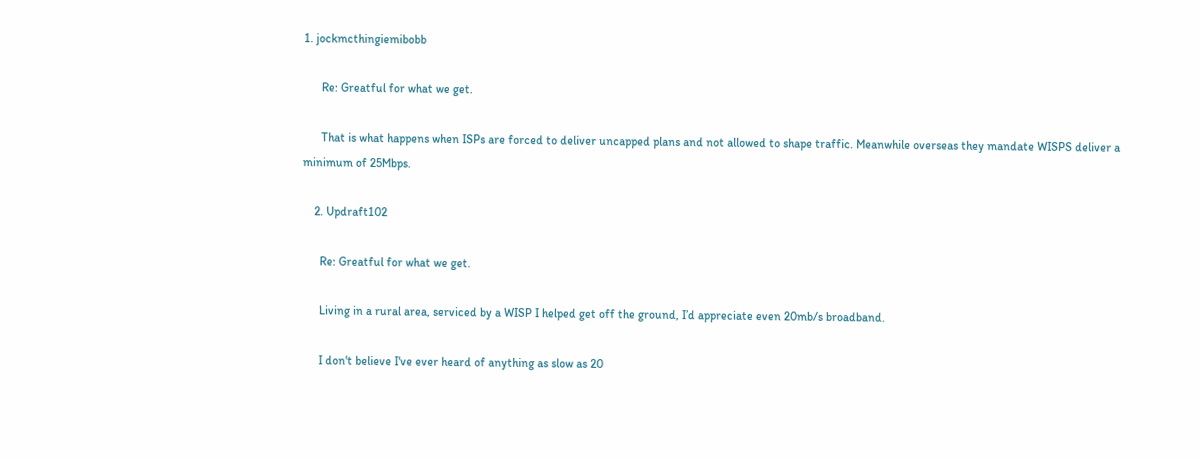1. jockmcthingiemibobb

      Re: Greatful for what we get.

      That is what happens when ISPs are forced to deliver uncapped plans and not allowed to shape traffic. Meanwhile overseas they mandate WISPS deliver a minimum of 25Mbps.

    2. Updraft102

      Re: Greatful for what we get.

      Living in a rural area, serviced by a WISP I helped get off the ground, I’d appreciate even 20mb/s broadband.

      I don't believe I've ever heard of anything as slow as 20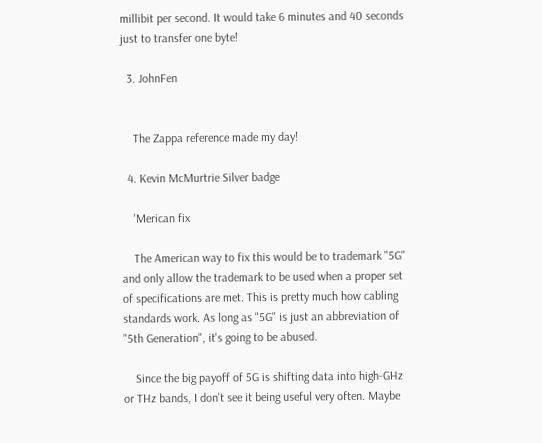millibit per second. It would take 6 minutes and 40 seconds just to transfer one byte!

  3. JohnFen


    The Zappa reference made my day!

  4. Kevin McMurtrie Silver badge

    'Merican fix

    The American way to fix this would be to trademark "5G" and only allow the trademark to be used when a proper set of specifications are met. This is pretty much how cabling standards work. As long as "5G" is just an abbreviation of "5th Generation", it's going to be abused.

    Since the big payoff of 5G is shifting data into high-GHz or THz bands, I don't see it being useful very often. Maybe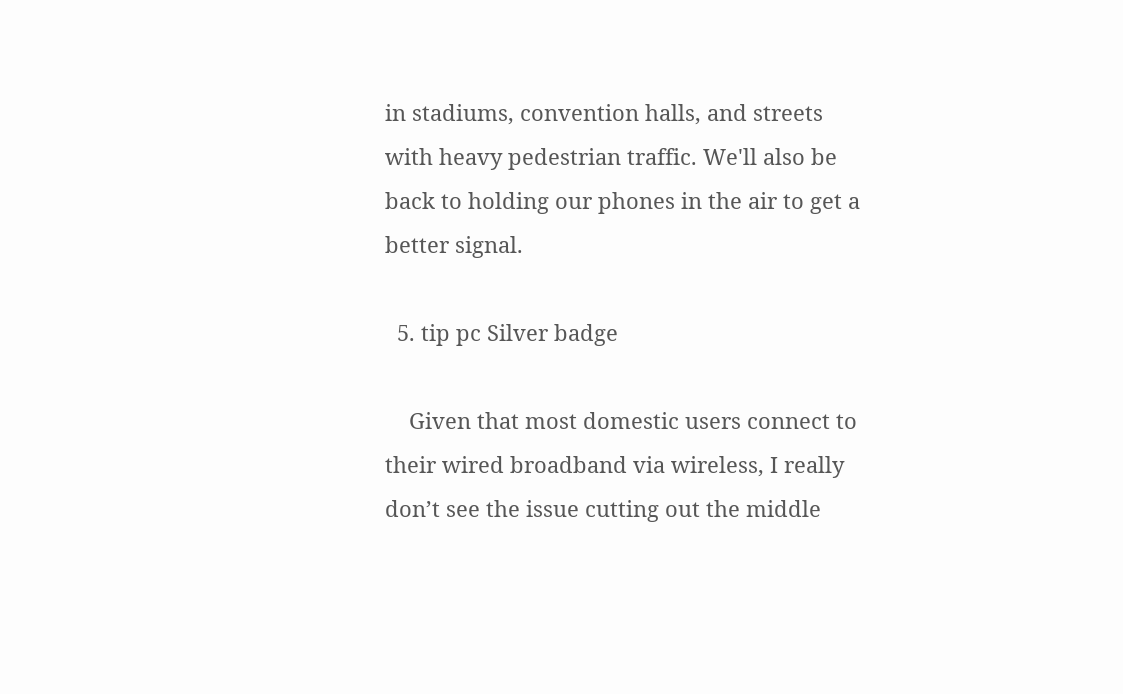in stadiums, convention halls, and streets with heavy pedestrian traffic. We'll also be back to holding our phones in the air to get a better signal.

  5. tip pc Silver badge

    Given that most domestic users connect to their wired broadband via wireless, I really don’t see the issue cutting out the middle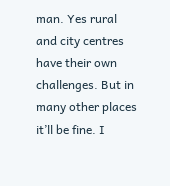man. Yes rural and city centres have their own challenges. But in many other places it’ll be fine. I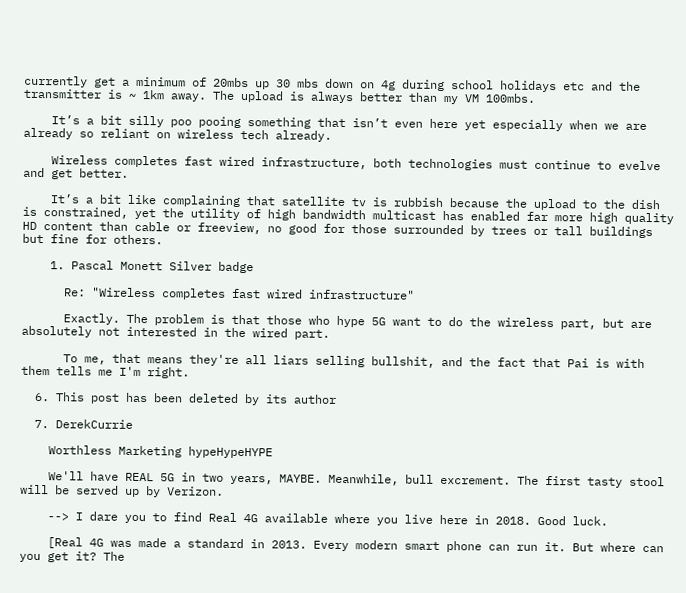currently get a minimum of 20mbs up 30 mbs down on 4g during school holidays etc and the transmitter is ~ 1km away. The upload is always better than my VM 100mbs.

    It’s a bit silly poo pooing something that isn’t even here yet especially when we are already so reliant on wireless tech already.

    Wireless completes fast wired infrastructure, both technologies must continue to evelve and get better.

    It’s a bit like complaining that satellite tv is rubbish because the upload to the dish is constrained, yet the utility of high bandwidth multicast has enabled far more high quality HD content than cable or freeview, no good for those surrounded by trees or tall buildings but fine for others.

    1. Pascal Monett Silver badge

      Re: "Wireless completes fast wired infrastructure"

      Exactly. The problem is that those who hype 5G want to do the wireless part, but are absolutely not interested in the wired part.

      To me, that means they're all liars selling bullshit, and the fact that Pai is with them tells me I'm right.

  6. This post has been deleted by its author

  7. DerekCurrie

    Worthless Marketing hypeHypeHYPE

    We'll have REAL 5G in two years, MAYBE. Meanwhile, bull excrement. The first tasty stool will be served up by Verizon.

    --> I dare you to find Real 4G available where you live here in 2018. Good luck.

    [Real 4G was made a standard in 2013. Every modern smart phone can run it. But where can you get it? The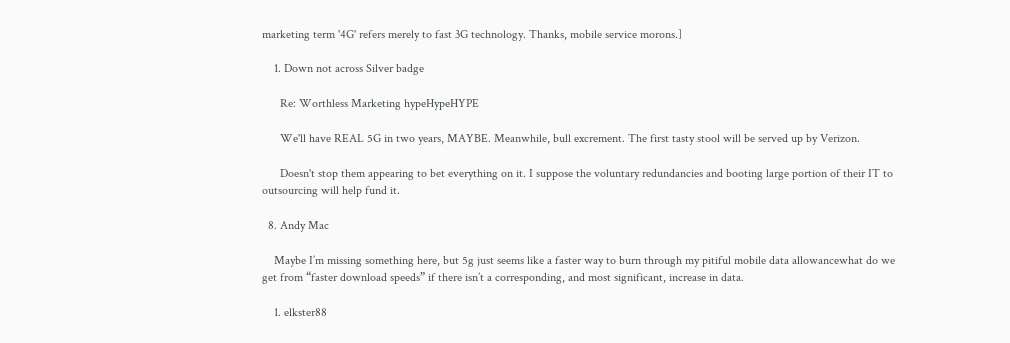marketing term '4G' refers merely to fast 3G technology. Thanks, mobile service morons.]

    1. Down not across Silver badge

      Re: Worthless Marketing hypeHypeHYPE

      We'll have REAL 5G in two years, MAYBE. Meanwhile, bull excrement. The first tasty stool will be served up by Verizon.

      Doesn't stop them appearing to bet everything on it. I suppose the voluntary redundancies and booting large portion of their IT to outsourcing will help fund it.

  8. Andy Mac

    Maybe I’m missing something here, but 5g just seems like a faster way to burn through my pitiful mobile data allowancewhat do we get from “faster download speeds” if there isn’t a corresponding, and most significant, increase in data.

    1. elkster88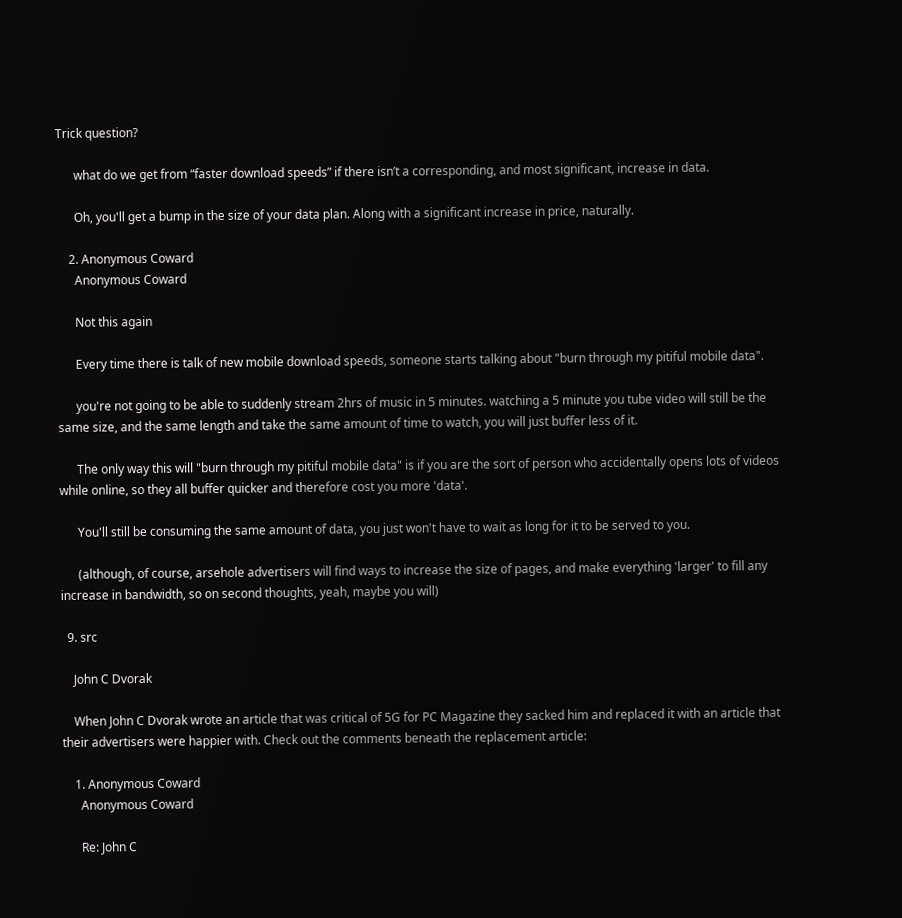Trick question?

      what do we get from “faster download speeds” if there isn’t a corresponding, and most significant, increase in data.

      Oh, you'll get a bump in the size of your data plan. Along with a significant increase in price, naturally.

    2. Anonymous Coward
      Anonymous Coward

      Not this again

      Every time there is talk of new mobile download speeds, someone starts talking about "burn through my pitiful mobile data".

      you're not going to be able to suddenly stream 2hrs of music in 5 minutes. watching a 5 minute you tube video will still be the same size, and the same length and take the same amount of time to watch, you will just buffer less of it.

      The only way this will "burn through my pitiful mobile data" is if you are the sort of person who accidentally opens lots of videos while online, so they all buffer quicker and therefore cost you more 'data'.

      You'll still be consuming the same amount of data, you just won't have to wait as long for it to be served to you.

      (although, of course, arsehole advertisers will find ways to increase the size of pages, and make everything 'larger' to fill any increase in bandwidth, so on second thoughts, yeah, maybe you will)

  9. src

    John C Dvorak

    When John C Dvorak wrote an article that was critical of 5G for PC Magazine they sacked him and replaced it with an article that their advertisers were happier with. Check out the comments beneath the replacement article:

    1. Anonymous Coward
      Anonymous Coward

      Re: John C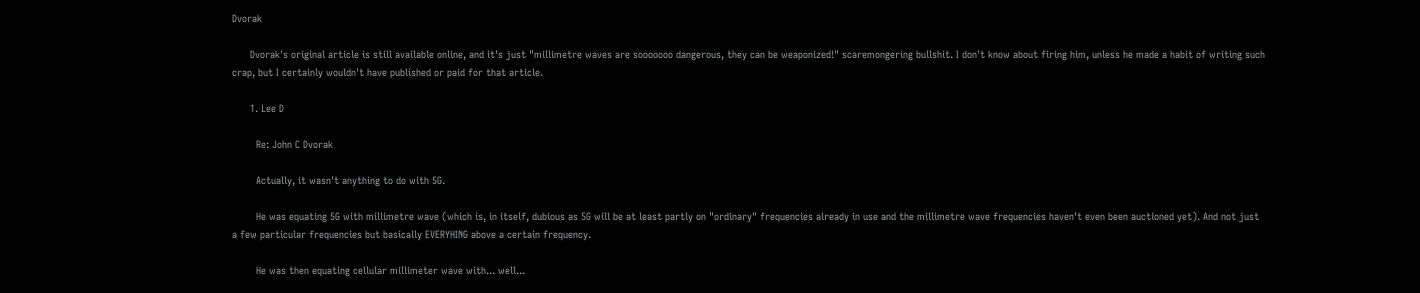Dvorak

      Dvorak's original article is still available online, and it's just "millimetre waves are sooooooo dangerous, they can be weaponized!" scaremongering bullshit. I don't know about firing him, unless he made a habit of writing such crap, but I certainly wouldn't have published or paid for that article.

      1. Lee D

        Re: John C Dvorak

        Actually, it wasn't anything to do with 5G.

        He was equating 5G with millimetre wave (which is, in itself, dubious as 5G will be at least partly on "ordinary" frequencies already in use and the millimetre wave frequencies haven't even been auctioned yet). And not just a few particular frequencies but basically EVERYHING above a certain frequency.

        He was then equating cellular millimeter wave with... well...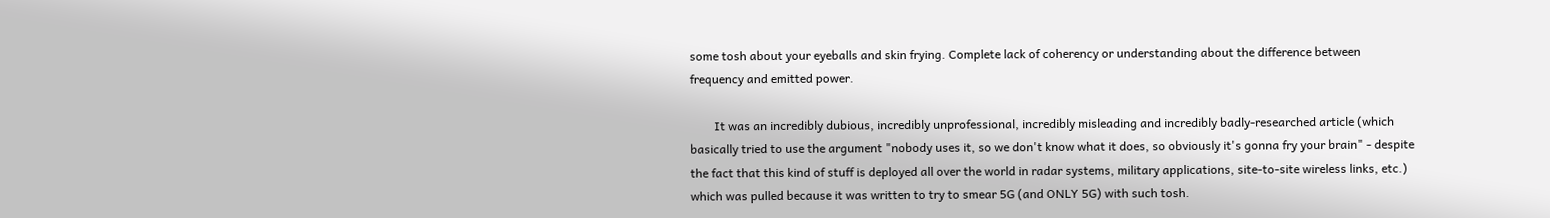some tosh about your eyeballs and skin frying. Complete lack of coherency or understanding about the difference between frequency and emitted power.

        It was an incredibly dubious, incredibly unprofessional, incredibly misleading and incredibly badly-researched article (which basically tried to use the argument "nobody uses it, so we don't know what it does, so obviously it's gonna fry your brain" - despite the fact that this kind of stuff is deployed all over the world in radar systems, military applications, site-to-site wireless links, etc.) which was pulled because it was written to try to smear 5G (and ONLY 5G) with such tosh.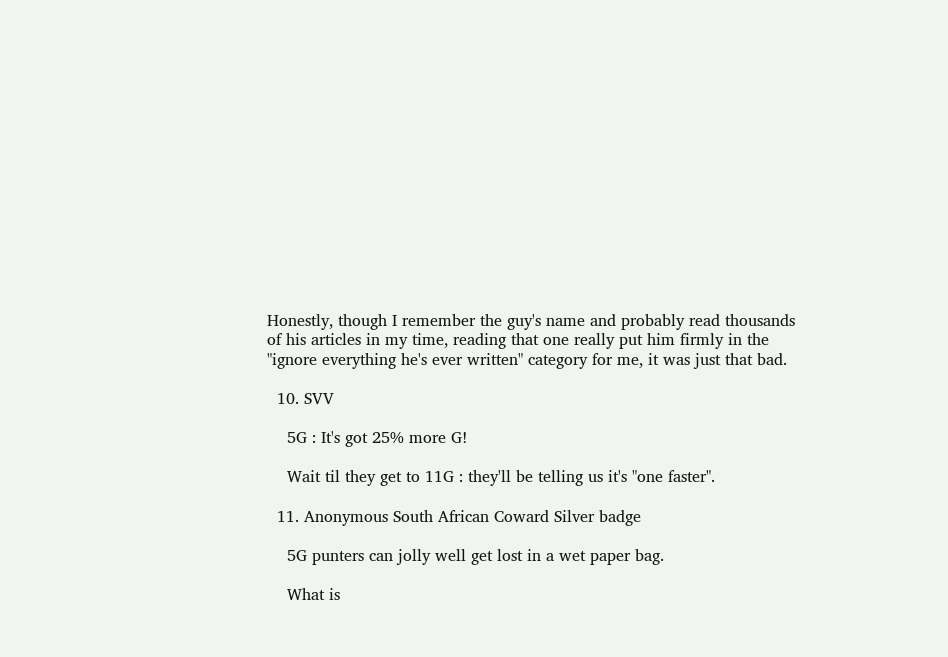Honestly, though I remember the guy's name and probably read thousands of his articles in my time, reading that one really put him firmly in the "ignore everything he's ever written" category for me, it was just that bad.

  10. SVV

    5G : It's got 25% more G!

    Wait til they get to 11G : they'll be telling us it's "one faster".

  11. Anonymous South African Coward Silver badge

    5G punters can jolly well get lost in a wet paper bag.

    What is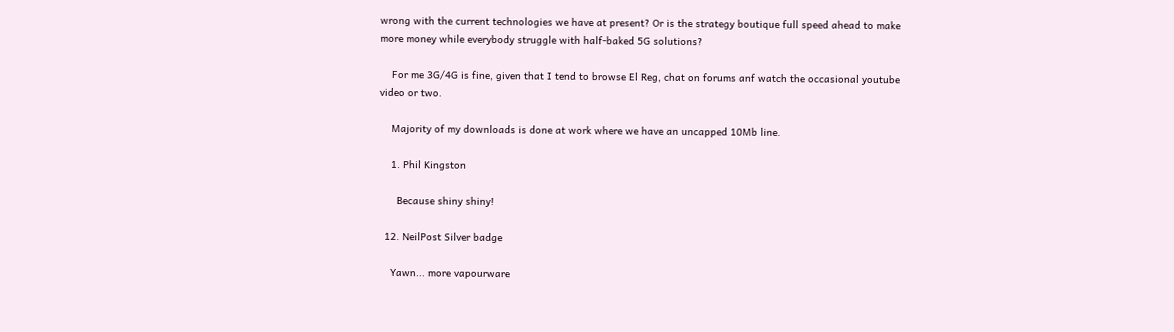wrong with the current technologies we have at present? Or is the strategy boutique full speed ahead to make more money while everybody struggle with half-baked 5G solutions?

    For me 3G/4G is fine, given that I tend to browse El Reg, chat on forums anf watch the occasional youtube video or two.

    Majority of my downloads is done at work where we have an uncapped 10Mb line.

    1. Phil Kingston

      Because shiny shiny!

  12. NeilPost Silver badge

    Yawn... more vapourware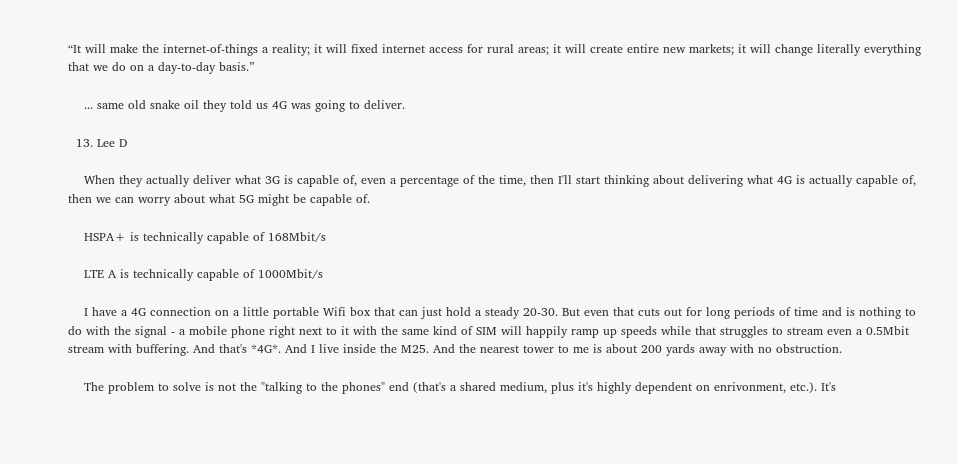“It will make the internet-of-things a reality; it will fixed internet access for rural areas; it will create entire new markets; it will change literally everything that we do on a day-to-day basis.”

    ... same old snake oil they told us 4G was going to deliver.

  13. Lee D

    When they actually deliver what 3G is capable of, even a percentage of the time, then I'll start thinking about delivering what 4G is actually capable of, then we can worry about what 5G might be capable of.

    HSPA+ is technically capable of 168Mbit/s

    LTE A is technically capable of 1000Mbit/s

    I have a 4G connection on a little portable Wifi box that can just hold a steady 20-30. But even that cuts out for long periods of time and is nothing to do with the signal - a mobile phone right next to it with the same kind of SIM will happily ramp up speeds while that struggles to stream even a 0.5Mbit stream with buffering. And that's *4G*. And I live inside the M25. And the nearest tower to me is about 200 yards away with no obstruction.

    The problem to solve is not the "talking to the phones" end (that's a shared medium, plus it's highly dependent on enrivonment, etc.). It's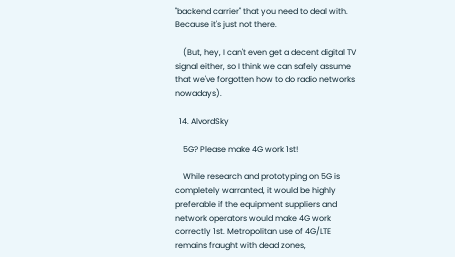"backend carrier" that you need to deal with. Because it's just not there.

    (But, hey, I can't even get a decent digital TV signal either, so I think we can safely assume that we've forgotten how to do radio networks nowadays).

  14. AlvordSky

    5G? Please make 4G work 1st!

    While research and prototyping on 5G is completely warranted, it would be highly preferable if the equipment suppliers and network operators would make 4G work correctly 1st. Metropolitan use of 4G/LTE remains fraught with dead zones,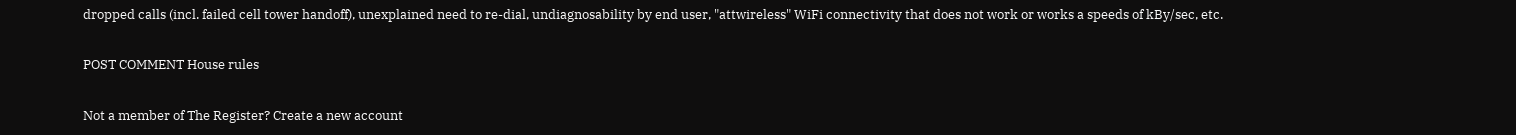dropped calls (incl. failed cell tower handoff), unexplained need to re-dial, undiagnosability by end user, "attwireless" WiFi connectivity that does not work or works a speeds of kBy/sec, etc.

POST COMMENT House rules

Not a member of The Register? Create a new account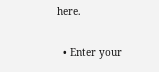here.

  • Enter your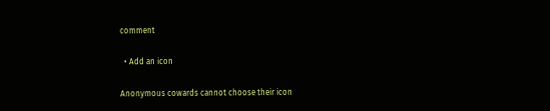comment

  • Add an icon

Anonymous cowards cannot choose their icon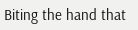Biting the hand that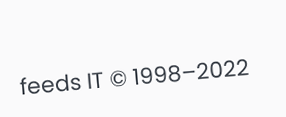feeds IT © 1998–2022